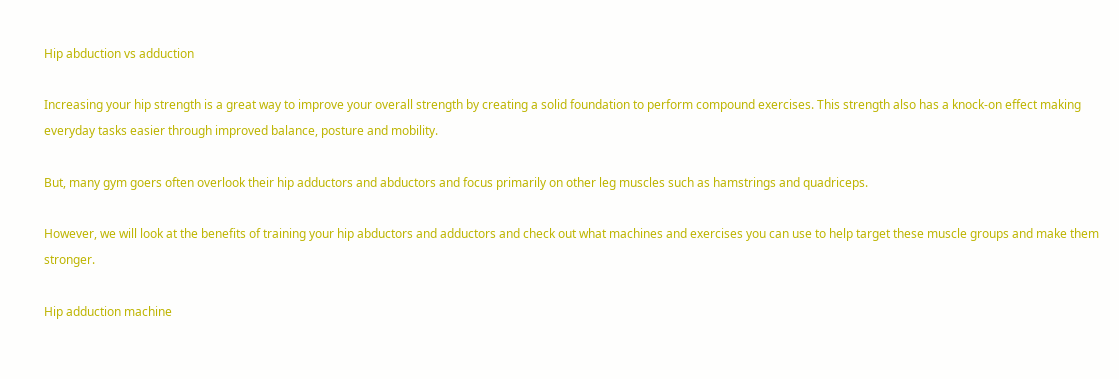Hip abduction vs adduction

Increasing your hip strength is a great way to improve your overall strength by creating a solid foundation to perform compound exercises. This strength also has a knock-on effect making everyday tasks easier through improved balance, posture and mobility.

But, many gym goers often overlook their hip adductors and abductors and focus primarily on other leg muscles such as hamstrings and quadriceps.

However, we will look at the benefits of training your hip abductors and adductors and check out what machines and exercises you can use to help target these muscle groups and make them stronger.

Hip adduction machine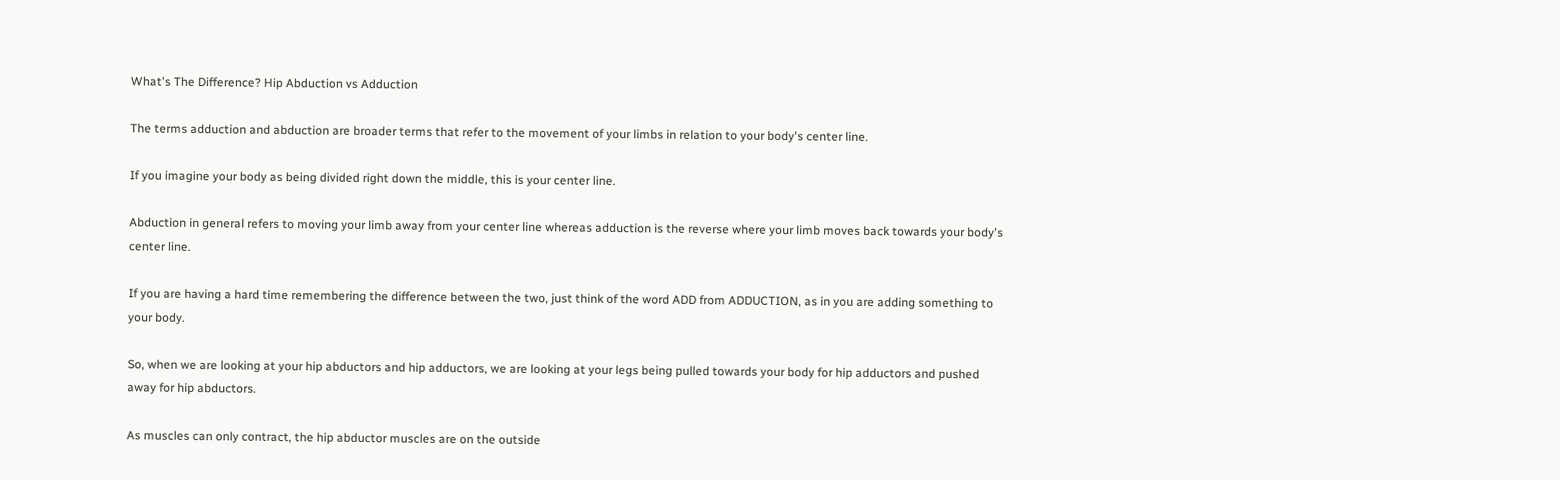What's The Difference? Hip Abduction vs Adduction

The terms adduction and abduction are broader terms that refer to the movement of your limbs in relation to your body's center line.

If you imagine your body as being divided right down the middle, this is your center line.

Abduction in general refers to moving your limb away from your center line whereas adduction is the reverse where your limb moves back towards your body's center line.

If you are having a hard time remembering the difference between the two, just think of the word ADD from ADDUCTION, as in you are adding something to your body.

So, when we are looking at your hip abductors and hip adductors, we are looking at your legs being pulled towards your body for hip adductors and pushed away for hip abductors.

As muscles can only contract, the hip abductor muscles are on the outside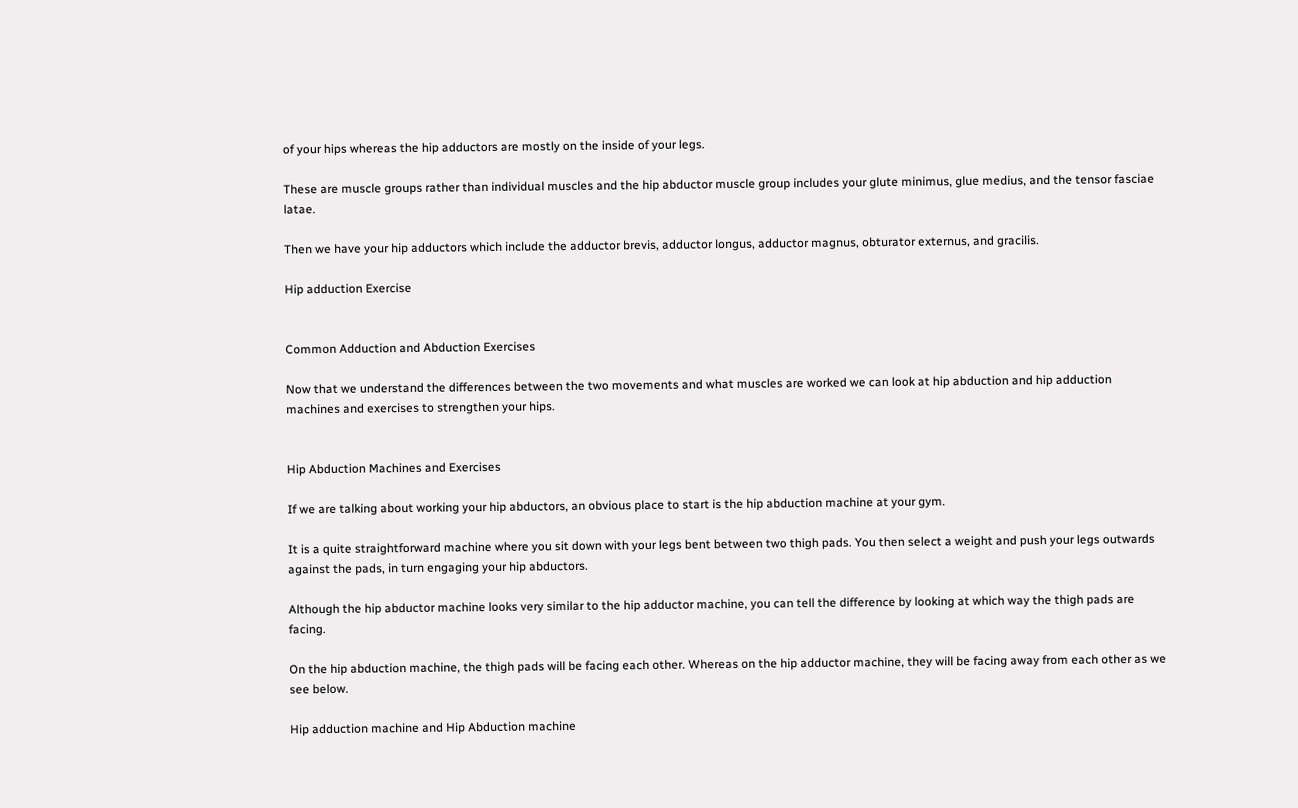of your hips whereas the hip adductors are mostly on the inside of your legs.

These are muscle groups rather than individual muscles and the hip abductor muscle group includes your glute minimus, glue medius, and the tensor fasciae latae.

Then we have your hip adductors which include the adductor brevis, adductor longus, adductor magnus, obturator externus, and gracilis.

Hip adduction Exercise


Common Adduction and Abduction Exercises

Now that we understand the differences between the two movements and what muscles are worked we can look at hip abduction and hip adduction machines and exercises to strengthen your hips.


Hip Abduction Machines and Exercises

If we are talking about working your hip abductors, an obvious place to start is the hip abduction machine at your gym.

It is a quite straightforward machine where you sit down with your legs bent between two thigh pads. You then select a weight and push your legs outwards against the pads, in turn engaging your hip abductors.

Although the hip abductor machine looks very similar to the hip adductor machine, you can tell the difference by looking at which way the thigh pads are facing.

On the hip abduction machine, the thigh pads will be facing each other. Whereas on the hip adductor machine, they will be facing away from each other as we see below.

Hip adduction machine and Hip Abduction machine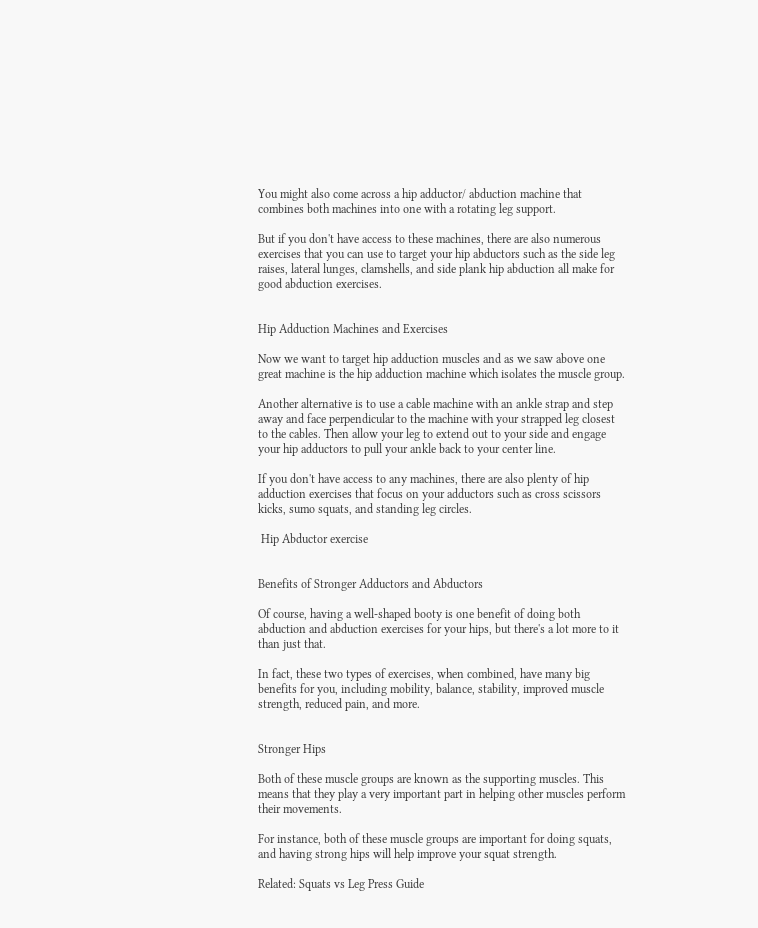You might also come across a hip adductor/ abduction machine that combines both machines into one with a rotating leg support.

But if you don't have access to these machines, there are also numerous exercises that you can use to target your hip abductors such as the side leg raises, lateral lunges, clamshells, and side plank hip abduction all make for good abduction exercises.


Hip Adduction Machines and Exercises

Now we want to target hip adduction muscles and as we saw above one great machine is the hip adduction machine which isolates the muscle group.

Another alternative is to use a cable machine with an ankle strap and step away and face perpendicular to the machine with your strapped leg closest to the cables. Then allow your leg to extend out to your side and engage your hip adductors to pull your ankle back to your center line.

If you don't have access to any machines, there are also plenty of hip adduction exercises that focus on your adductors such as cross scissors kicks, sumo squats, and standing leg circles.

 Hip Abductor exercise


Benefits of Stronger Adductors and Abductors

Of course, having a well-shaped booty is one benefit of doing both abduction and abduction exercises for your hips, but there's a lot more to it than just that.

In fact, these two types of exercises, when combined, have many big benefits for you, including mobility, balance, stability, improved muscle strength, reduced pain, and more.


Stronger Hips

Both of these muscle groups are known as the supporting muscles. This means that they play a very important part in helping other muscles perform their movements.

For instance, both of these muscle groups are important for doing squats, and having strong hips will help improve your squat strength.

Related: Squats vs Leg Press Guide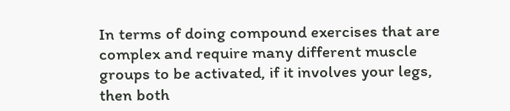In terms of doing compound exercises that are complex and require many different muscle groups to be activated, if it involves your legs, then both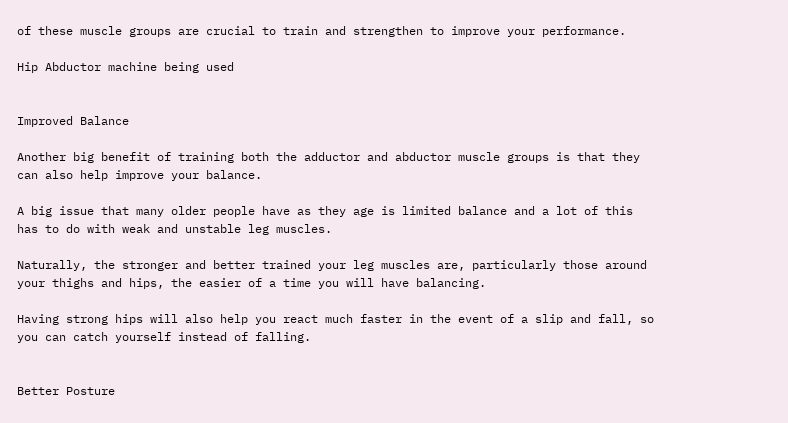of these muscle groups are crucial to train and strengthen to improve your performance.

Hip Abductor machine being used


Improved Balance

Another big benefit of training both the adductor and abductor muscle groups is that they can also help improve your balance.

A big issue that many older people have as they age is limited balance and a lot of this has to do with weak and unstable leg muscles.

Naturally, the stronger and better trained your leg muscles are, particularly those around your thighs and hips, the easier of a time you will have balancing.

Having strong hips will also help you react much faster in the event of a slip and fall, so you can catch yourself instead of falling.


Better Posture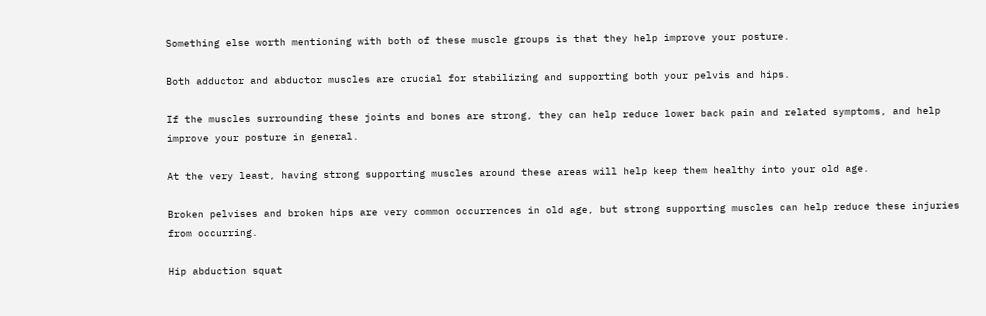Something else worth mentioning with both of these muscle groups is that they help improve your posture.

Both adductor and abductor muscles are crucial for stabilizing and supporting both your pelvis and hips.

If the muscles surrounding these joints and bones are strong, they can help reduce lower back pain and related symptoms, and help improve your posture in general.

At the very least, having strong supporting muscles around these areas will help keep them healthy into your old age.

Broken pelvises and broken hips are very common occurrences in old age, but strong supporting muscles can help reduce these injuries from occurring.

Hip abduction squat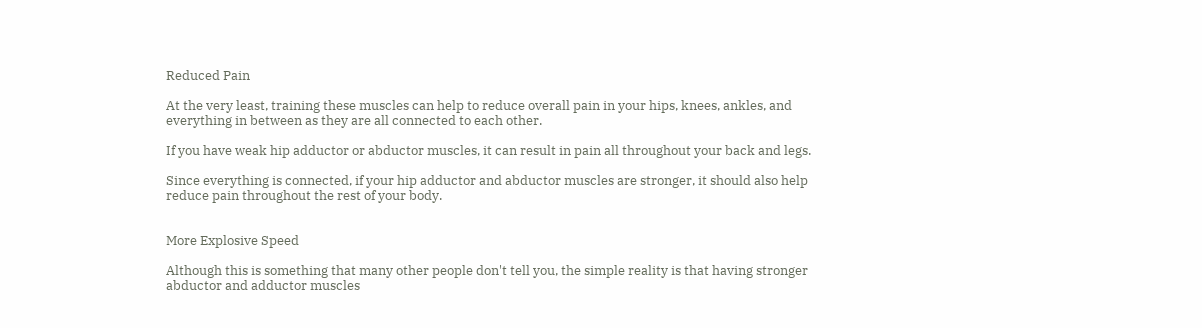Reduced Pain

At the very least, training these muscles can help to reduce overall pain in your hips, knees, ankles, and everything in between as they are all connected to each other.

If you have weak hip adductor or abductor muscles, it can result in pain all throughout your back and legs.

Since everything is connected, if your hip adductor and abductor muscles are stronger, it should also help reduce pain throughout the rest of your body.


More Explosive Speed

Although this is something that many other people don't tell you, the simple reality is that having stronger abductor and adductor muscles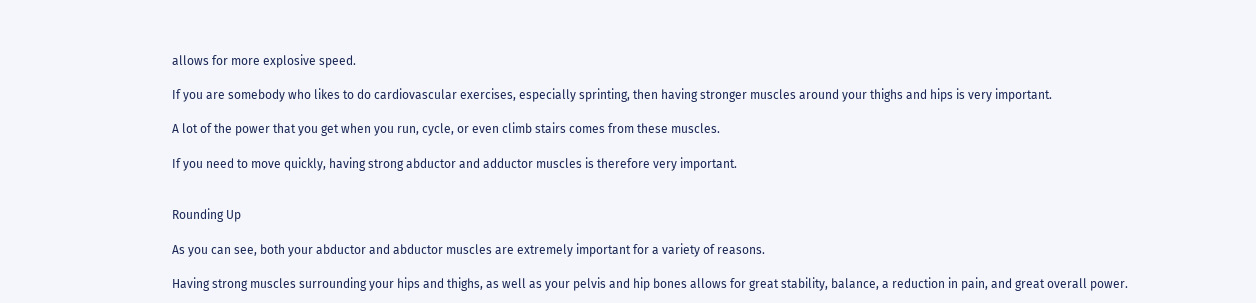allows for more explosive speed.

If you are somebody who likes to do cardiovascular exercises, especially sprinting, then having stronger muscles around your thighs and hips is very important.

A lot of the power that you get when you run, cycle, or even climb stairs comes from these muscles.

If you need to move quickly, having strong abductor and adductor muscles is therefore very important.


Rounding Up

As you can see, both your abductor and abductor muscles are extremely important for a variety of reasons.

Having strong muscles surrounding your hips and thighs, as well as your pelvis and hip bones allows for great stability, balance, a reduction in pain, and great overall power.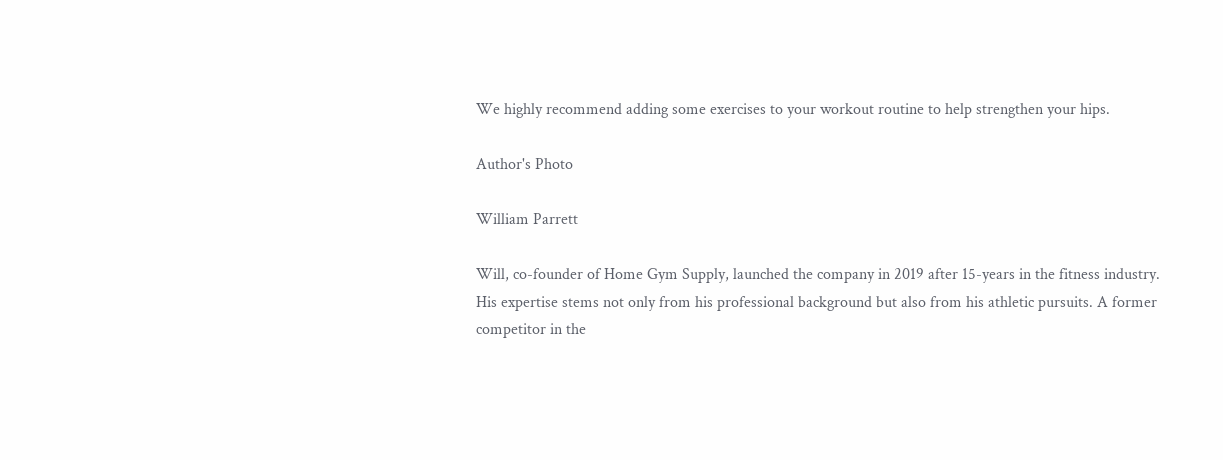We highly recommend adding some exercises to your workout routine to help strengthen your hips.

Author's Photo

William Parrett

Will, co-founder of Home Gym Supply, launched the company in 2019 after 15-years in the fitness industry. His expertise stems not only from his professional background but also from his athletic pursuits. A former competitor in the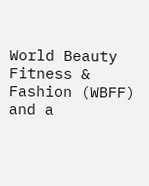World Beauty Fitness & Fashion (WBFF) and a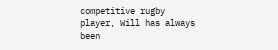competitive rugby player, Will has always been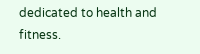dedicated to health and fitness.